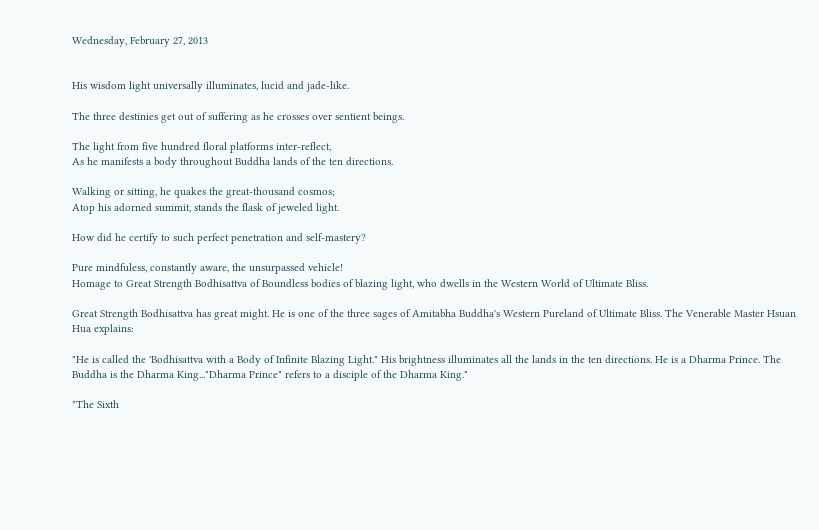Wednesday, February 27, 2013


His wisdom light universally illuminates, lucid and jade-like.

The three destinies get out of suffering as he crosses over sentient beings.

The light from five hundred floral platforms inter-reflect,
As he manifests a body throughout Buddha lands of the ten directions.

Walking or sitting, he quakes the great-thousand cosmos;
Atop his adorned summit, stands the flask of jeweled light.

How did he certify to such perfect penetration and self-mastery?

Pure mindfuless, constantly aware, the unsurpassed vehicle!
Homage to Great Strength Bodhisattva of Boundless bodies of blazing light, who dwells in the Western World of Ultimate Bliss.

Great Strength Bodhisattva has great might. He is one of the three sages of Amitabha Buddha's Western Pureland of Ultimate Bliss. The Venerable Master Hsuan Hua explains:

"He is called the 'Bodhisattva with a Body of Infinite Blazing Light." His brightness illuminates all the lands in the ten directions. He is a Dharma Prince. The Buddha is the Dharma King..."Dharma Prince" refers to a disciple of the Dharma King."

"The Sixth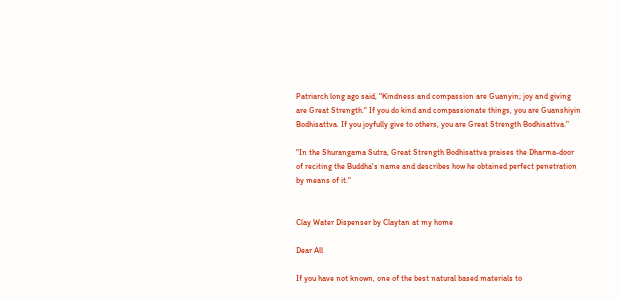Patriarch long ago said, "Kindness and compassion are Guanyin; joy and giving are Great Strength." If you do kind and compassionate things, you are Guanshiyin Bodhisattva. If you joyfully give to others, you are Great Strength Bodhisattva."

"In the Shurangama Sutra, Great Strength Bodhisattva praises the Dharma-door of reciting the Buddha's name and describes how he obtained perfect penetration by means of it."


Clay Water Dispenser by Claytan at my home

Dear All

If you have not known, one of the best natural based materials to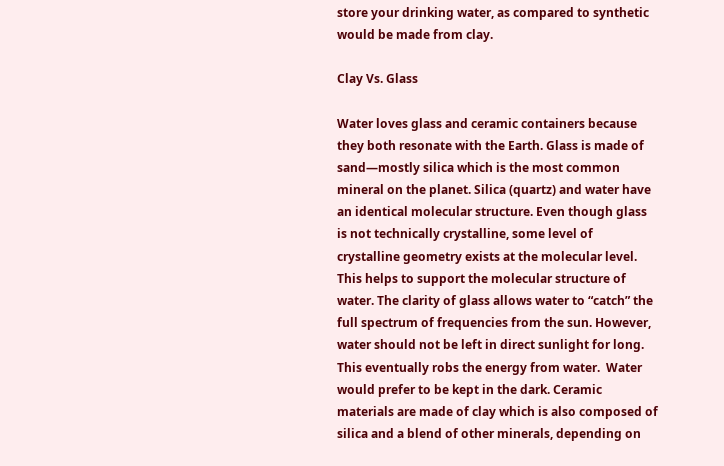store your drinking water, as compared to synthetic would be made from clay.

Clay Vs. Glass

Water loves glass and ceramic containers because they both resonate with the Earth. Glass is made of sand—mostly silica which is the most common mineral on the planet. Silica (quartz) and water have an identical molecular structure. Even though glass is not technically crystalline, some level of crystalline geometry exists at the molecular level. This helps to support the molecular structure of water. The clarity of glass allows water to “catch” the full spectrum of frequencies from the sun. However, water should not be left in direct sunlight for long.  This eventually robs the energy from water.  Water would prefer to be kept in the dark. Ceramic materials are made of clay which is also composed of silica and a blend of other minerals, depending on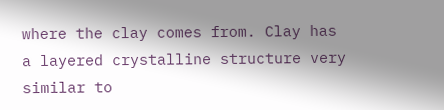where the clay comes from. Clay has a layered crystalline structure very similar to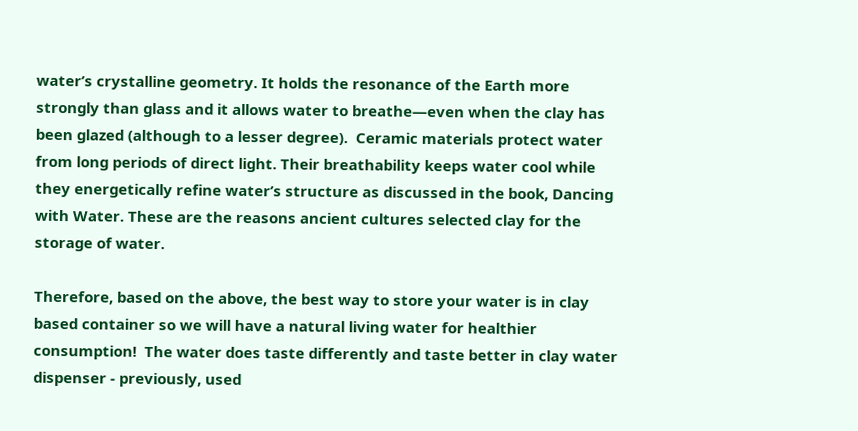water’s crystalline geometry. It holds the resonance of the Earth more strongly than glass and it allows water to breathe—even when the clay has been glazed (although to a lesser degree).  Ceramic materials protect water from long periods of direct light. Their breathability keeps water cool while they energetically refine water’s structure as discussed in the book, Dancing with Water. These are the reasons ancient cultures selected clay for the storage of water.

Therefore, based on the above, the best way to store your water is in clay based container so we will have a natural living water for healthier consumption!  The water does taste differently and taste better in clay water dispenser - previously, used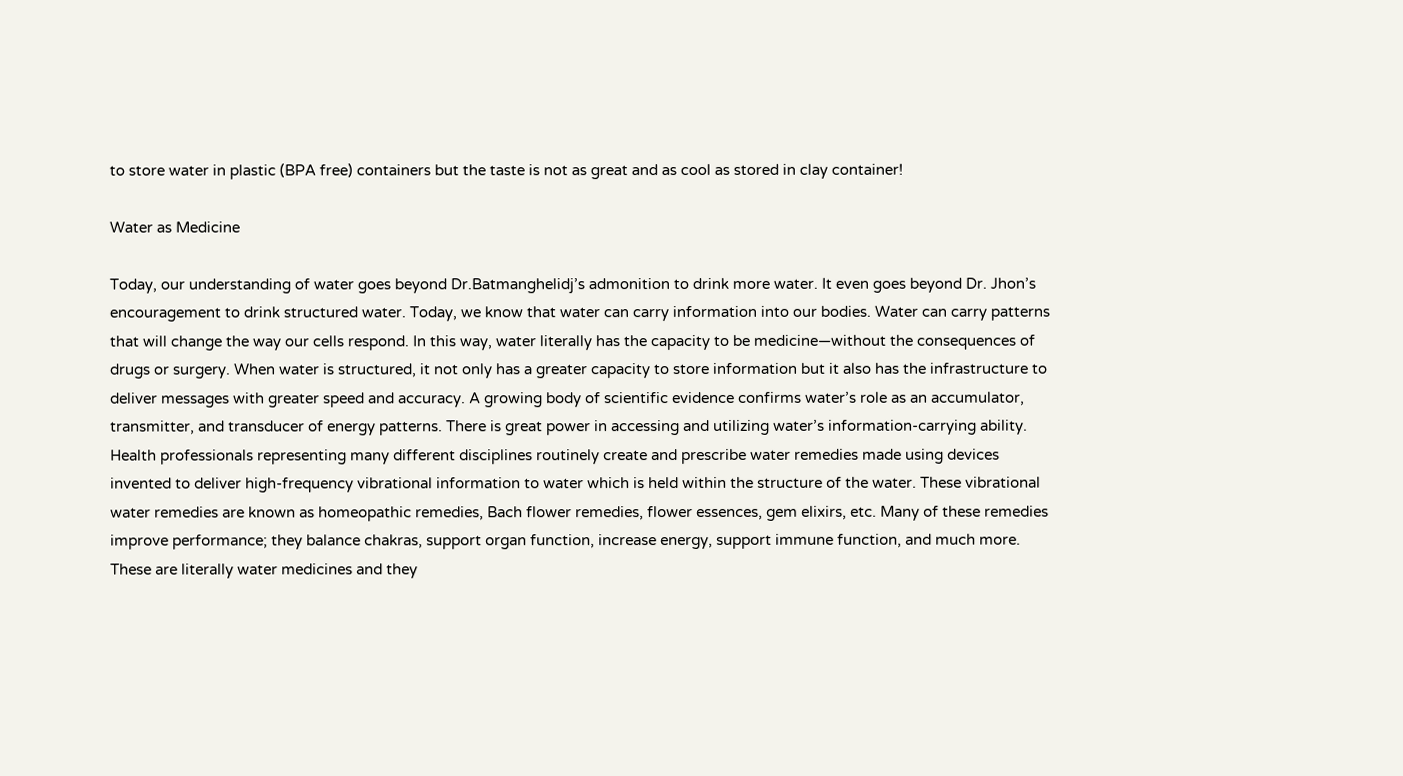to store water in plastic (BPA free) containers but the taste is not as great and as cool as stored in clay container!

Water as Medicine

Today, our understanding of water goes beyond Dr.Batmanghelidj’s admonition to drink more water. It even goes beyond Dr. Jhon’s encouragement to drink structured water. Today, we know that water can carry information into our bodies. Water can carry patterns that will change the way our cells respond. In this way, water literally has the capacity to be medicine—without the consequences of drugs or surgery. When water is structured, it not only has a greater capacity to store information but it also has the infrastructure to deliver messages with greater speed and accuracy. A growing body of scientific evidence confirms water’s role as an accumulator, transmitter, and transducer of energy patterns. There is great power in accessing and utilizing water’s information-carrying ability. Health professionals representing many different disciplines routinely create and prescribe water remedies made using devices invented to deliver high-frequency vibrational information to water which is held within the structure of the water. These vibrational water remedies are known as homeopathic remedies, Bach flower remedies, flower essences, gem elixirs, etc. Many of these remedies improve performance; they balance chakras, support organ function, increase energy, support immune function, and much more. These are literally water medicines and they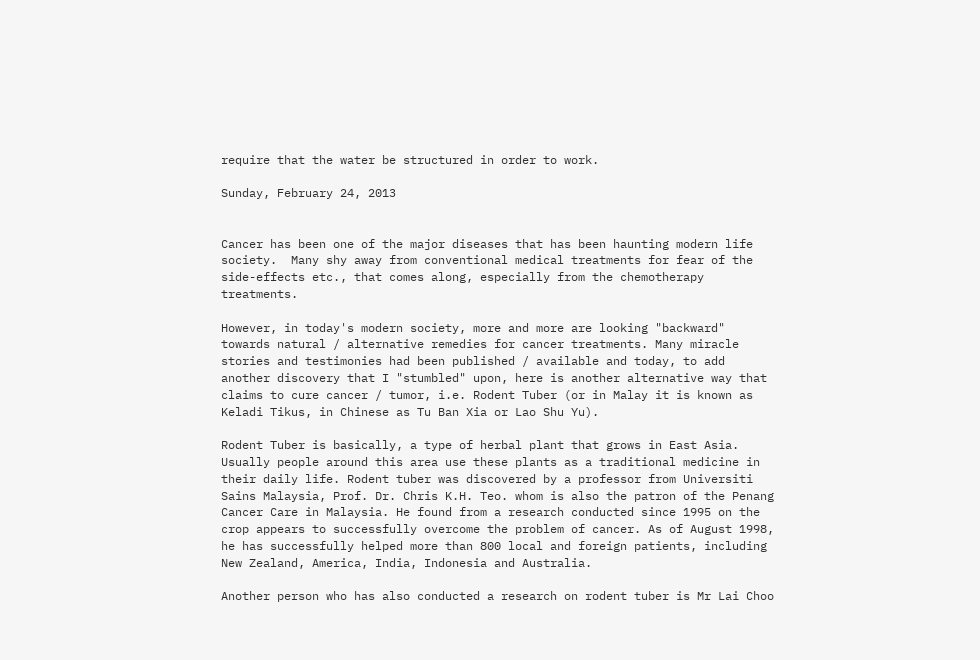require that the water be structured in order to work.

Sunday, February 24, 2013


Cancer has been one of the major diseases that has been haunting modern life society.  Many shy away from conventional medical treatments for fear of the side-effects etc., that comes along, especially from the chemotherapy treatments.

However, in today's modern society, more and more are looking "backward" towards natural / alternative remedies for cancer treatments. Many miracle stories and testimonies had been published / available and today, to add another discovery that I "stumbled" upon, here is another alternative way that claims to cure cancer / tumor, i.e. Rodent Tuber (or in Malay it is known as Keladi Tikus, in Chinese as Tu Ban Xia or Lao Shu Yu).

Rodent Tuber is basically, a type of herbal plant that grows in East Asia.  Usually people around this area use these plants as a traditional medicine in their daily life. Rodent tuber was discovered by a professor from Universiti Sains Malaysia, Prof. Dr. Chris K.H. Teo. whom is also the patron of the Penang Cancer Care in Malaysia. He found from a research conducted since 1995 on the crop appears to successfully overcome the problem of cancer. As of August 1998, he has successfully helped more than 800 local and foreign patients, including New Zealand, America, India, Indonesia and Australia.

Another person who has also conducted a research on rodent tuber is Mr Lai Choo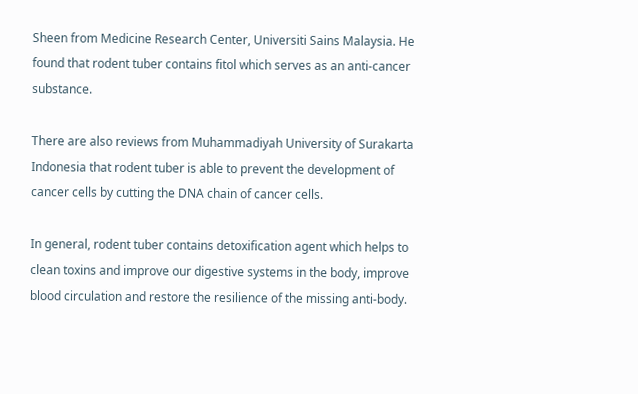Sheen from Medicine Research Center, Universiti Sains Malaysia. He found that rodent tuber contains fitol which serves as an anti-cancer substance.

There are also reviews from Muhammadiyah University of Surakarta Indonesia that rodent tuber is able to prevent the development of cancer cells by cutting the DNA chain of cancer cells.

In general, rodent tuber contains detoxification agent which helps to clean toxins and improve our digestive systems in the body, improve blood circulation and restore the resilience of the missing anti-body.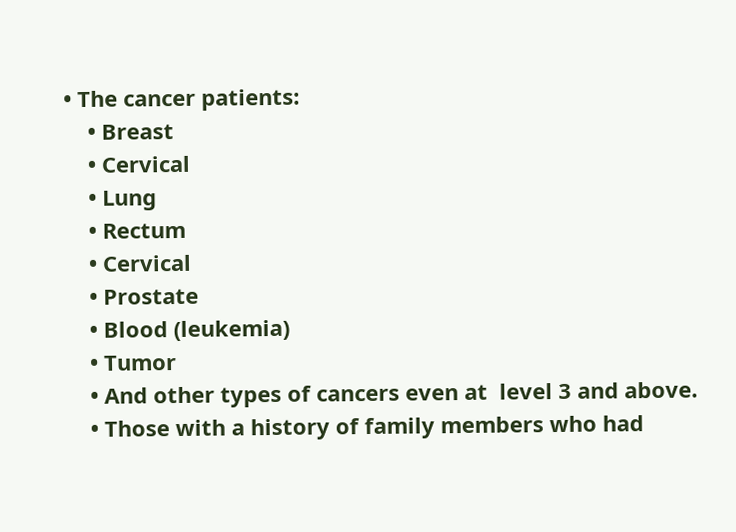• The cancer patients:
    • Breast
    • Cervical
    • Lung
    • Rectum
    • Cervical
    • Prostate
    • Blood (leukemia)
    • Tumor
    • And other types of cancers even at  level 3 and above.
    • Those with a history of family members who had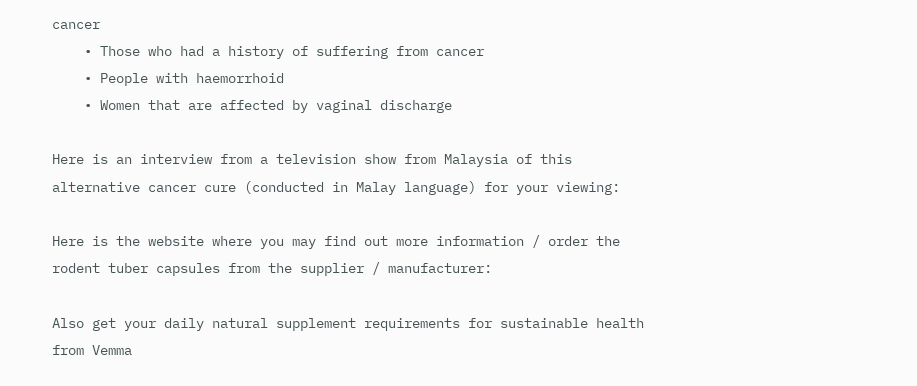cancer
    • Those who had a history of suffering from cancer
    • People with haemorrhoid
    • Women that are affected by vaginal discharge

Here is an interview from a television show from Malaysia of this alternative cancer cure (conducted in Malay language) for your viewing:

Here is the website where you may find out more information / order the rodent tuber capsules from the supplier / manufacturer:

Also get your daily natural supplement requirements for sustainable health from Vemma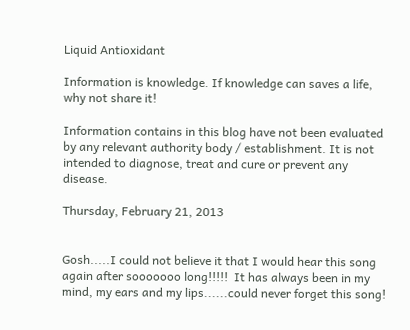Liquid Antioxidant

Information is knowledge. If knowledge can saves a life, why not share it!

Information contains in this blog have not been evaluated by any relevant authority body / establishment. It is not intended to diagnose, treat and cure or prevent any disease.

Thursday, February 21, 2013


Gosh.....I could not believe it that I would hear this song again after sooooooo long!!!!!  It has always been in my mind, my ears and my lips......could never forget this song!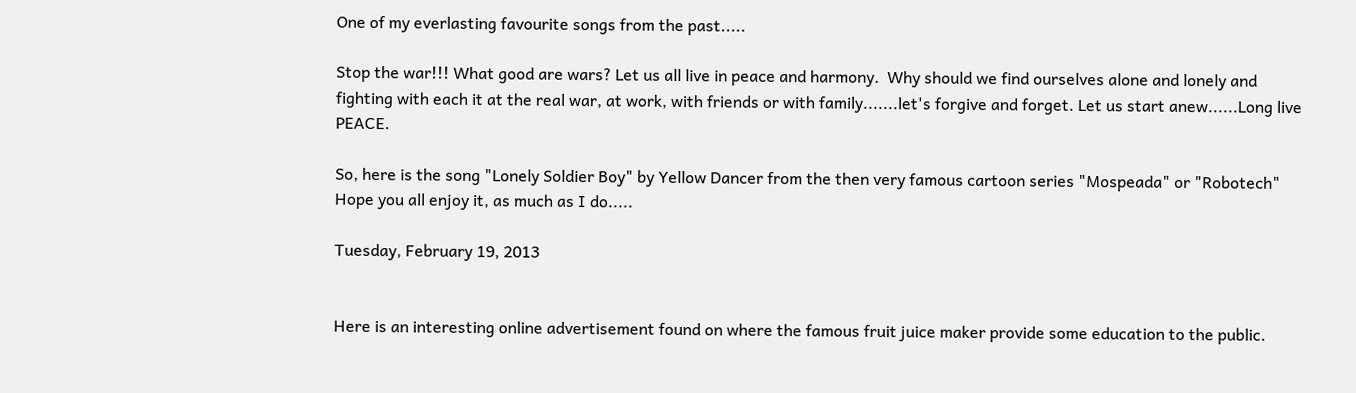One of my everlasting favourite songs from the past.....

Stop the war!!! What good are wars? Let us all live in peace and harmony.  Why should we find ourselves alone and lonely and fighting with each it at the real war, at work, with friends or with family.......let's forgive and forget. Let us start anew......Long live PEACE.

So, here is the song "Lonely Soldier Boy" by Yellow Dancer from the then very famous cartoon series "Mospeada" or "Robotech"  Hope you all enjoy it, as much as I do.....

Tuesday, February 19, 2013


Here is an interesting online advertisement found on where the famous fruit juice maker provide some education to the public.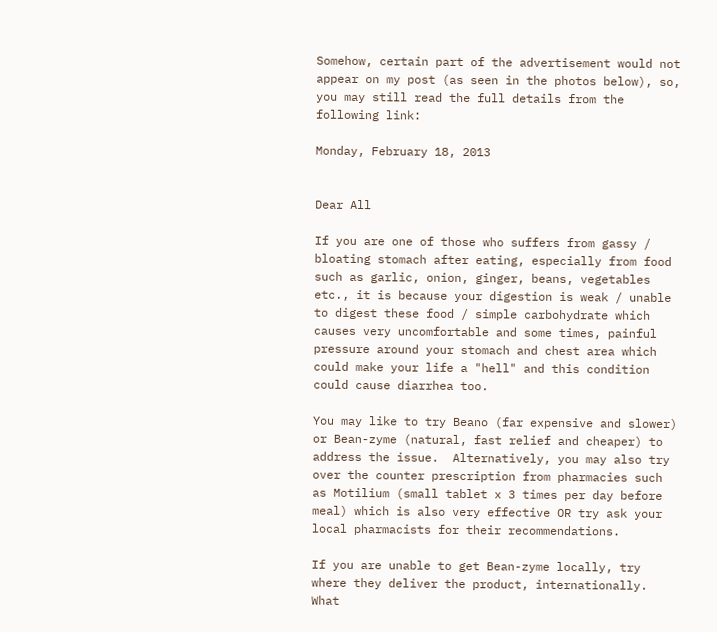Somehow, certain part of the advertisement would not appear on my post (as seen in the photos below), so, you may still read the full details from the following link:

Monday, February 18, 2013


Dear All

If you are one of those who suffers from gassy / bloating stomach after eating, especially from food such as garlic, onion, ginger, beans, vegetables etc., it is because your digestion is weak / unable to digest these food / simple carbohydrate which causes very uncomfortable and some times, painful pressure around your stomach and chest area which could make your life a "hell" and this condition could cause diarrhea too.

You may like to try Beano (far expensive and slower) or Bean-zyme (natural, fast relief and cheaper) to address the issue.  Alternatively, you may also try over the counter prescription from pharmacies such as Motilium (small tablet x 3 times per day before meal) which is also very effective OR try ask your local pharmacists for their recommendations.

If you are unable to get Bean-zyme locally, try where they deliver the product, internationally. What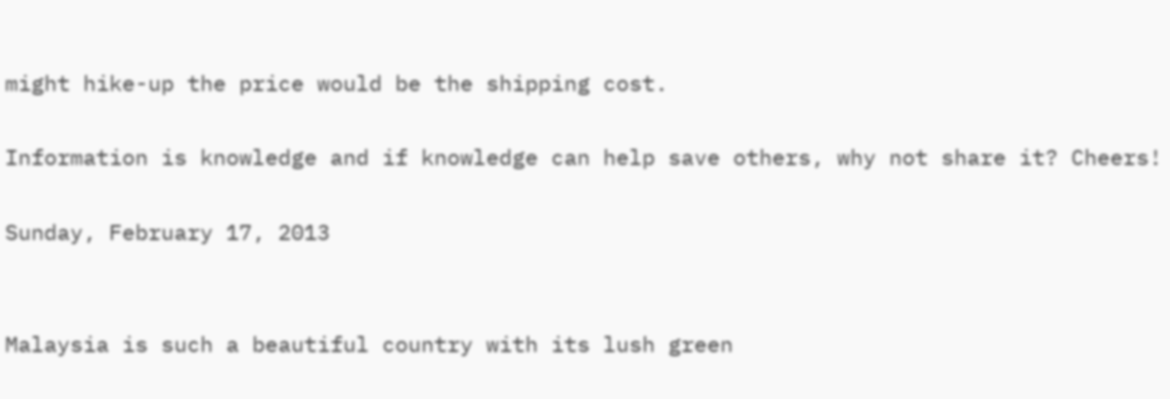might hike-up the price would be the shipping cost.

Information is knowledge and if knowledge can help save others, why not share it? Cheers!

Sunday, February 17, 2013


Malaysia is such a beautiful country with its lush green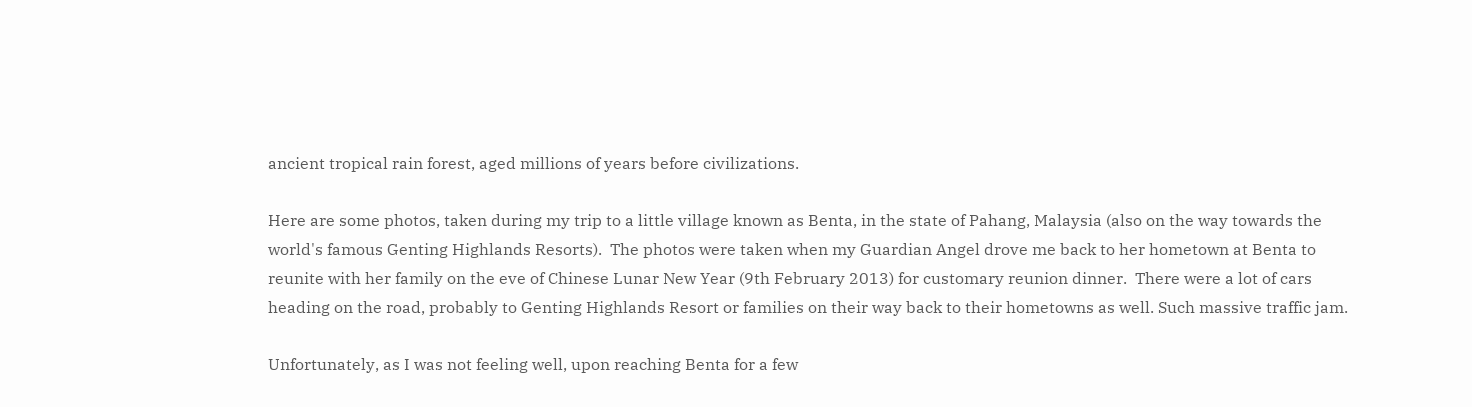ancient tropical rain forest, aged millions of years before civilizations.

Here are some photos, taken during my trip to a little village known as Benta, in the state of Pahang, Malaysia (also on the way towards the world's famous Genting Highlands Resorts).  The photos were taken when my Guardian Angel drove me back to her hometown at Benta to reunite with her family on the eve of Chinese Lunar New Year (9th February 2013) for customary reunion dinner.  There were a lot of cars heading on the road, probably to Genting Highlands Resort or families on their way back to their hometowns as well. Such massive traffic jam.

Unfortunately, as I was not feeling well, upon reaching Benta for a few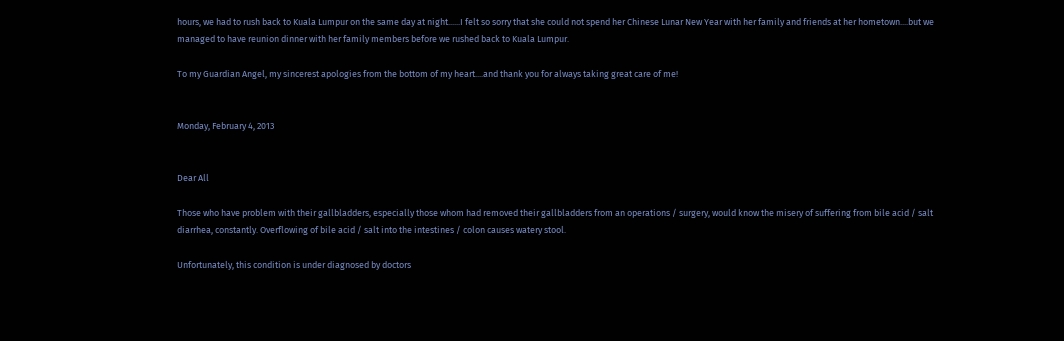hours, we had to rush back to Kuala Lumpur on the same day at night......I felt so sorry that she could not spend her Chinese Lunar New Year with her family and friends at her hometown....but we managed to have reunion dinner with her family members before we rushed back to Kuala Lumpur.

To my Guardian Angel, my sincerest apologies from the bottom of my heart....and thank you for always taking great care of me!


Monday, February 4, 2013


Dear All

Those who have problem with their gallbladders, especially those whom had removed their gallbladders from an operations / surgery, would know the misery of suffering from bile acid / salt diarrhea, constantly. Overflowing of bile acid / salt into the intestines / colon causes watery stool.

Unfortunately, this condition is under diagnosed by doctors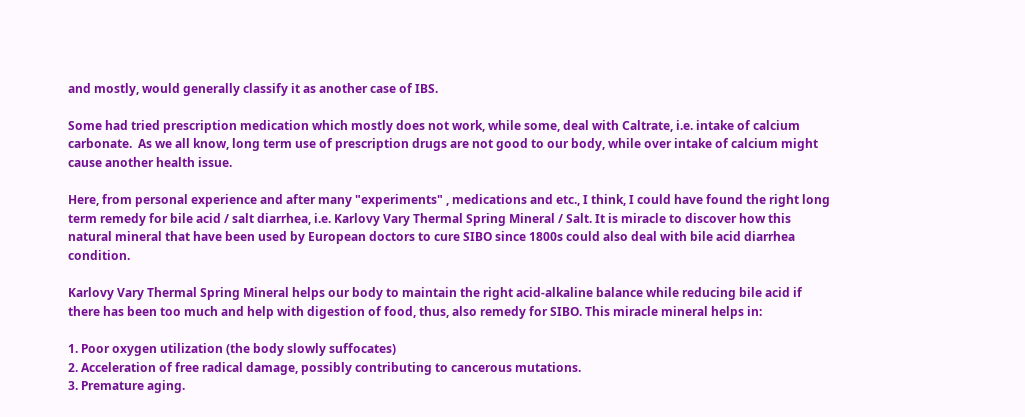and mostly, would generally classify it as another case of IBS.

Some had tried prescription medication which mostly does not work, while some, deal with Caltrate, i.e. intake of calcium carbonate.  As we all know, long term use of prescription drugs are not good to our body, while over intake of calcium might cause another health issue.

Here, from personal experience and after many "experiments" , medications and etc., I think, I could have found the right long term remedy for bile acid / salt diarrhea, i.e. Karlovy Vary Thermal Spring Mineral / Salt. It is miracle to discover how this natural mineral that have been used by European doctors to cure SIBO since 1800s could also deal with bile acid diarrhea condition.

Karlovy Vary Thermal Spring Mineral helps our body to maintain the right acid-alkaline balance while reducing bile acid if there has been too much and help with digestion of food, thus, also remedy for SIBO. This miracle mineral helps in:

1. Poor oxygen utilization (the body slowly suffocates)
2. Acceleration of free radical damage, possibly contributing to cancerous mutations.
3. Premature aging.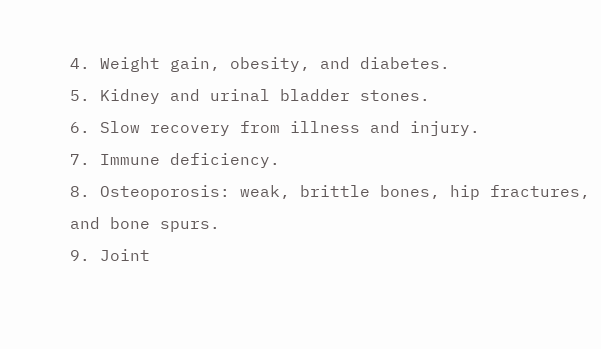4. Weight gain, obesity, and diabetes.
5. Kidney and urinal bladder stones.
6. Slow recovery from illness and injury.
7. Immune deficiency.
8. Osteoporosis: weak, brittle bones, hip fractures, and bone spurs.
9. Joint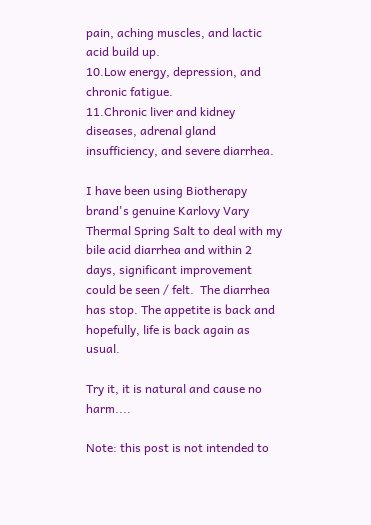pain, aching muscles, and lactic acid build up.
10.Low energy, depression, and chronic fatigue.
11.Chronic liver and kidney diseases, adrenal gland insufficiency, and severe diarrhea.

I have been using Biotherapy brand's genuine Karlovy Vary Thermal Spring Salt to deal with my bile acid diarrhea and within 2 days, significant improvement could be seen / felt.  The diarrhea has stop. The appetite is back and hopefully, life is back again as usual.

Try it, it is natural and cause no harm....

Note: this post is not intended to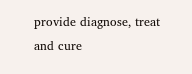provide diagnose, treat and cure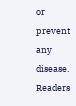or prevent any disease.  Readers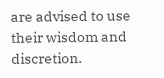are advised to use their wisdom and discretion.